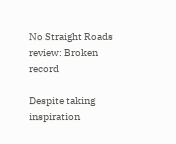No Straight Roads review: Broken record

Despite taking inspiration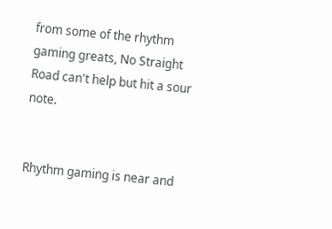from some of the rhythm gaming greats, No Straight Road can't help but hit a sour note.


Rhythm gaming is near and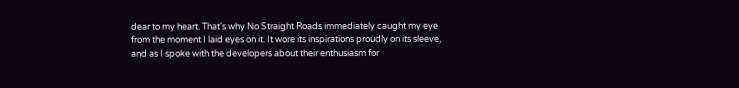dear to my heart. That's why No Straight Roads immediately caught my eye from the moment I laid eyes on it. It wore its inspirations proudly on its sleeve, and as I spoke with the developers about their enthusiasm for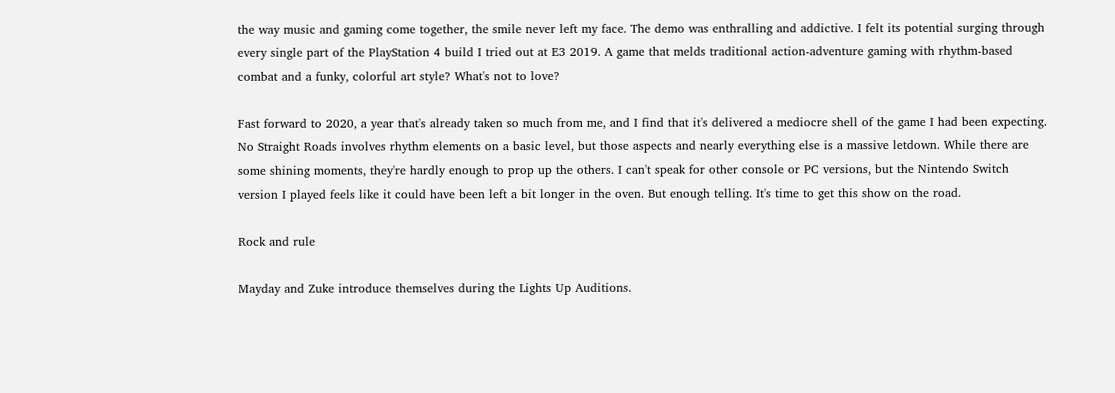the way music and gaming come together, the smile never left my face. The demo was enthralling and addictive. I felt its potential surging through every single part of the PlayStation 4 build I tried out at E3 2019. A game that melds traditional action-adventure gaming with rhythm-based combat and a funky, colorful art style? What's not to love?

Fast forward to 2020, a year that's already taken so much from me, and I find that it's delivered a mediocre shell of the game I had been expecting. No Straight Roads involves rhythm elements on a basic level, but those aspects and nearly everything else is a massive letdown. While there are some shining moments, they're hardly enough to prop up the others. I can't speak for other console or PC versions, but the Nintendo Switch version I played feels like it could have been left a bit longer in the oven. But enough telling. It's time to get this show on the road.

Rock and rule

Mayday and Zuke introduce themselves during the Lights Up Auditions.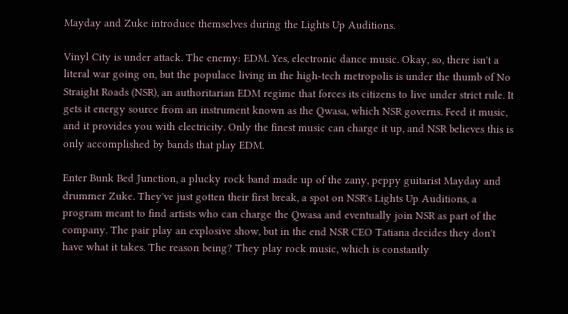Mayday and Zuke introduce themselves during the Lights Up Auditions.

Vinyl City is under attack. The enemy: EDM. Yes, electronic dance music. Okay, so, there isn't a literal war going on, but the populace living in the high-tech metropolis is under the thumb of No Straight Roads (NSR), an authoritarian EDM regime that forces its citizens to live under strict rule. It gets it energy source from an instrument known as the Qwasa, which NSR governs. Feed it music, and it provides you with electricity. Only the finest music can charge it up, and NSR believes this is only accomplished by bands that play EDM.

Enter Bunk Bed Junction, a plucky rock band made up of the zany, peppy guitarist Mayday and drummer Zuke. They've just gotten their first break, a spot on NSR's Lights Up Auditions, a program meant to find artists who can charge the Qwasa and eventually join NSR as part of the company. The pair play an explosive show, but in the end NSR CEO Tatiana decides they don't have what it takes. The reason being? They play rock music, which is constantly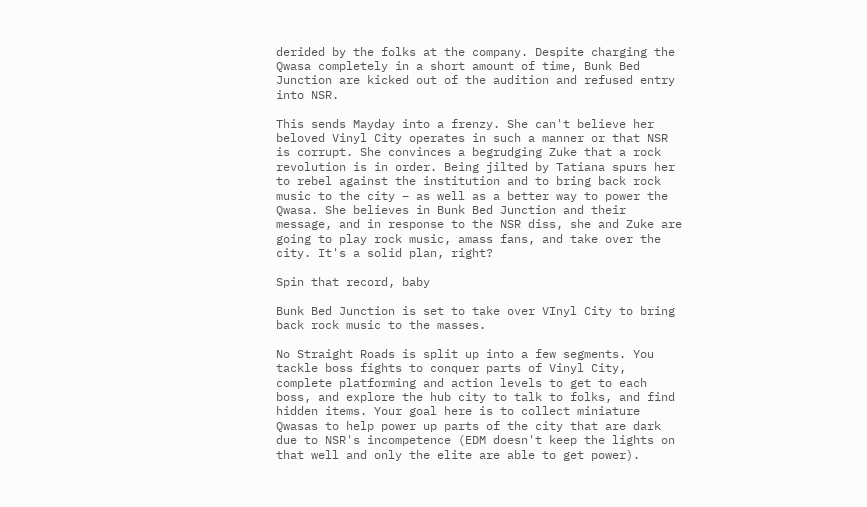derided by the folks at the company. Despite charging the Qwasa completely in a short amount of time, Bunk Bed Junction are kicked out of the audition and refused entry into NSR.

This sends Mayday into a frenzy. She can't believe her beloved Vinyl City operates in such a manner or that NSR is corrupt. She convinces a begrudging Zuke that a rock revolution is in order. Being jilted by Tatiana spurs her to rebel against the institution and to bring back rock music to the city – as well as a better way to power the Qwasa. She believes in Bunk Bed Junction and their message, and in response to the NSR diss, she and Zuke are going to play rock music, amass fans, and take over the city. It's a solid plan, right?

Spin that record, baby

Bunk Bed Junction is set to take over VInyl City to bring back rock music to the masses.

No Straight Roads is split up into a few segments. You tackle boss fights to conquer parts of Vinyl City, complete platforming and action levels to get to each boss, and explore the hub city to talk to folks, and find hidden items. Your goal here is to collect miniature Qwasas to help power up parts of the city that are dark due to NSR's incompetence (EDM doesn't keep the lights on that well and only the elite are able to get power).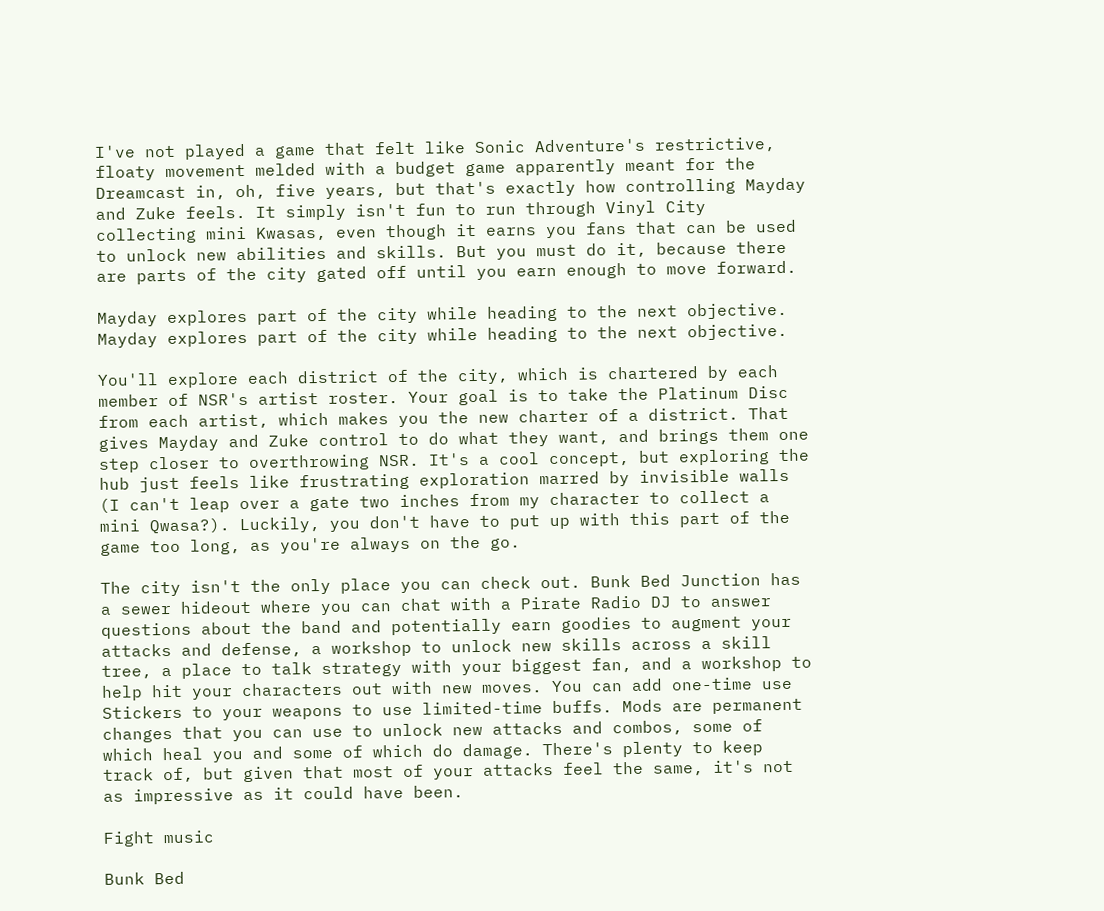I've not played a game that felt like Sonic Adventure's restrictive, floaty movement melded with a budget game apparently meant for the Dreamcast in, oh, five years, but that's exactly how controlling Mayday and Zuke feels. It simply isn't fun to run through Vinyl City collecting mini Kwasas, even though it earns you fans that can be used to unlock new abilities and skills. But you must do it, because there are parts of the city gated off until you earn enough to move forward.

Mayday explores part of the city while heading to the next objective.
Mayday explores part of the city while heading to the next objective.

You'll explore each district of the city, which is chartered by each member of NSR's artist roster. Your goal is to take the Platinum Disc from each artist, which makes you the new charter of a district. That gives Mayday and Zuke control to do what they want, and brings them one step closer to overthrowing NSR. It's a cool concept, but exploring the hub just feels like frustrating exploration marred by invisible walls (I can't leap over a gate two inches from my character to collect a mini Qwasa?). Luckily, you don't have to put up with this part of the game too long, as you're always on the go.

The city isn't the only place you can check out. Bunk Bed Junction has a sewer hideout where you can chat with a Pirate Radio DJ to answer questions about the band and potentially earn goodies to augment your attacks and defense, a workshop to unlock new skills across a skill tree, a place to talk strategy with your biggest fan, and a workshop to help hit your characters out with new moves. You can add one-time use Stickers to your weapons to use limited-time buffs. Mods are permanent changes that you can use to unlock new attacks and combos, some of which heal you and some of which do damage. There's plenty to keep track of, but given that most of your attacks feel the same, it's not as impressive as it could have been.

Fight music

Bunk Bed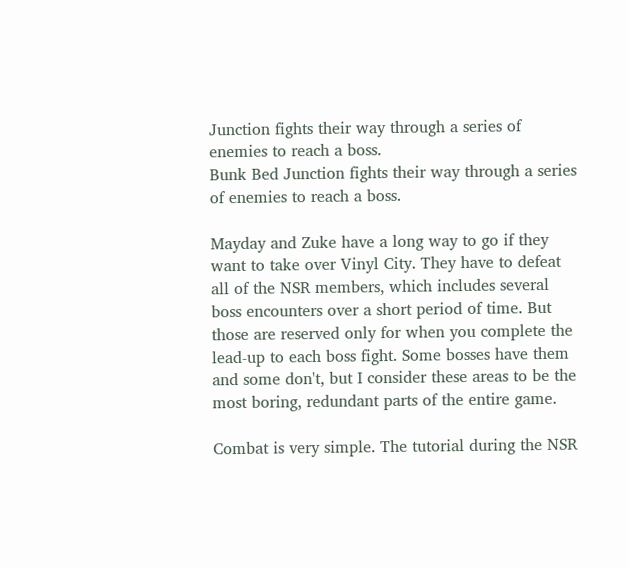Junction fights their way through a series of enemies to reach a boss.
Bunk Bed Junction fights their way through a series of enemies to reach a boss.

Mayday and Zuke have a long way to go if they want to take over Vinyl City. They have to defeat all of the NSR members, which includes several boss encounters over a short period of time. But those are reserved only for when you complete the lead-up to each boss fight. Some bosses have them and some don't, but I consider these areas to be the most boring, redundant parts of the entire game.

Combat is very simple. The tutorial during the NSR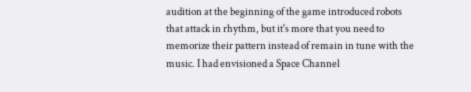audition at the beginning of the game introduced robots that attack in rhythm, but it's more that you need to memorize their pattern instead of remain in tune with the music. I had envisioned a Space Channel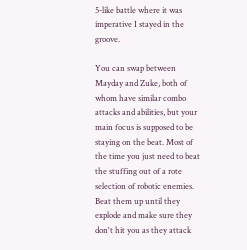5-like battle where it was imperative I stayed in the groove.

You can swap between Mayday and Zuke, both of whom have similar combo attacks and abilities, but your main focus is supposed to be staying on the beat. Most of the time you just need to beat the stuffing out of a rote selection of robotic enemies. Beat them up until they explode and make sure they don't hit you as they attack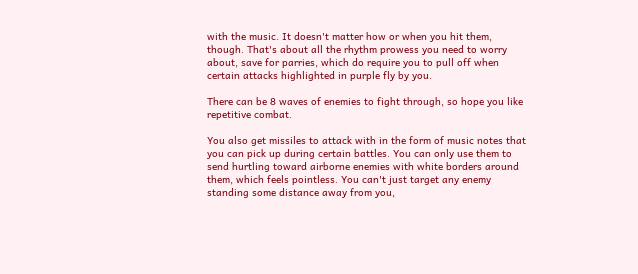with the music. It doesn't matter how or when you hit them, though. That's about all the rhythm prowess you need to worry about, save for parries, which do require you to pull off when certain attacks highlighted in purple fly by you.

There can be 8 waves of enemies to fight through, so hope you like repetitive combat.

You also get missiles to attack with in the form of music notes that you can pick up during certain battles. You can only use them to send hurtling toward airborne enemies with white borders around them, which feels pointless. You can't just target any enemy standing some distance away from you,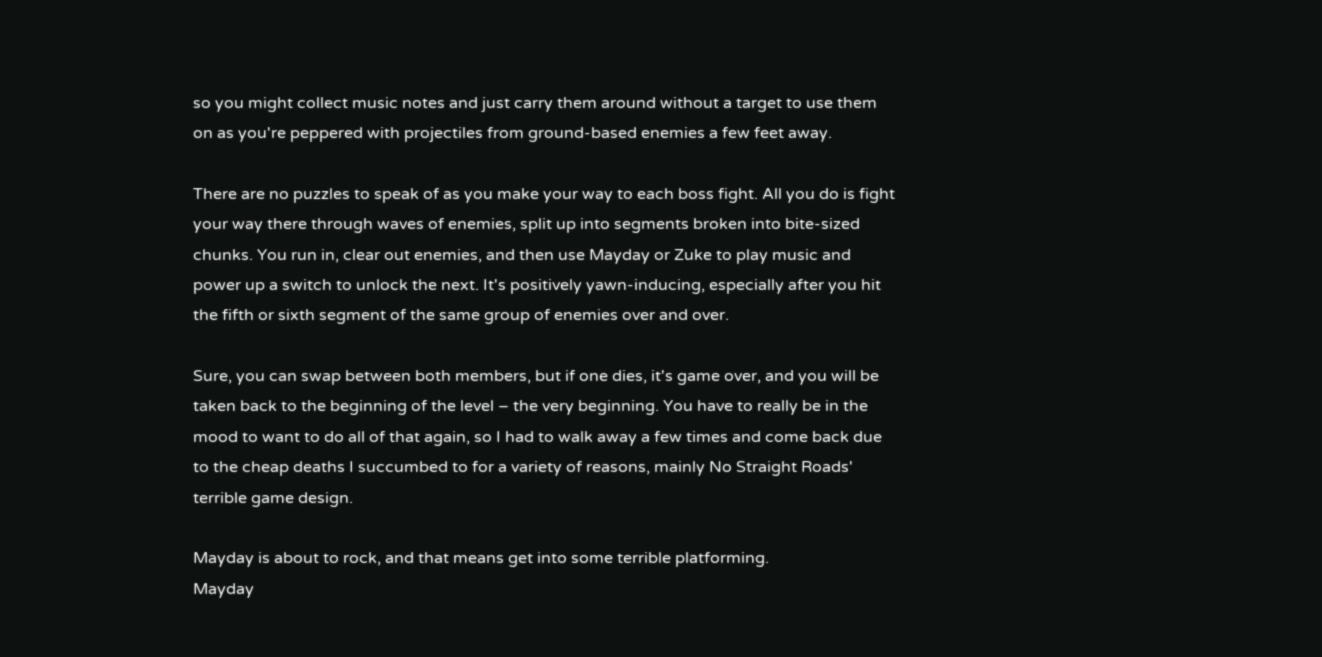so you might collect music notes and just carry them around without a target to use them on as you're peppered with projectiles from ground-based enemies a few feet away.

There are no puzzles to speak of as you make your way to each boss fight. All you do is fight your way there through waves of enemies, split up into segments broken into bite-sized chunks. You run in, clear out enemies, and then use Mayday or Zuke to play music and power up a switch to unlock the next. It's positively yawn-inducing, especially after you hit the fifth or sixth segment of the same group of enemies over and over.

Sure, you can swap between both members, but if one dies, it's game over, and you will be taken back to the beginning of the level – the very beginning. You have to really be in the mood to want to do all of that again, so I had to walk away a few times and come back due to the cheap deaths I succumbed to for a variety of reasons, mainly No Straight Roads' terrible game design.

Mayday is about to rock, and that means get into some terrible platforming.
Mayday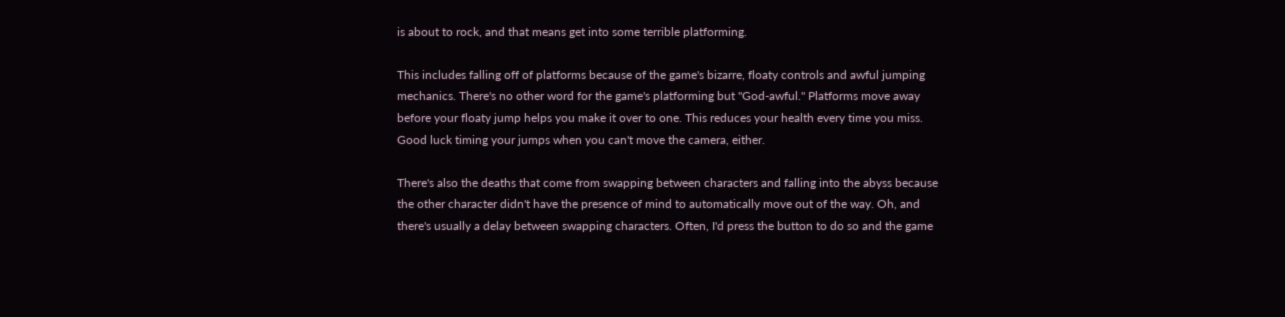is about to rock, and that means get into some terrible platforming.

This includes falling off of platforms because of the game's bizarre, floaty controls and awful jumping mechanics. There's no other word for the game's platforming but "God-awful." Platforms move away before your floaty jump helps you make it over to one. This reduces your health every time you miss. Good luck timing your jumps when you can't move the camera, either.

There's also the deaths that come from swapping between characters and falling into the abyss because the other character didn't have the presence of mind to automatically move out of the way. Oh, and there's usually a delay between swapping characters. Often, I'd press the button to do so and the game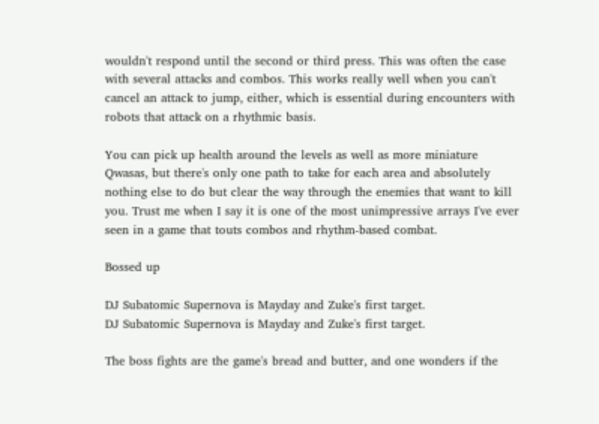wouldn't respond until the second or third press. This was often the case with several attacks and combos. This works really well when you can't cancel an attack to jump, either, which is essential during encounters with robots that attack on a rhythmic basis.

You can pick up health around the levels as well as more miniature Qwasas, but there's only one path to take for each area and absolutely nothing else to do but clear the way through the enemies that want to kill you. Trust me when I say it is one of the most unimpressive arrays I've ever seen in a game that touts combos and rhythm-based combat.

Bossed up

DJ Subatomic Supernova is Mayday and Zuke's first target.
DJ Subatomic Supernova is Mayday and Zuke's first target.

The boss fights are the game's bread and butter, and one wonders if the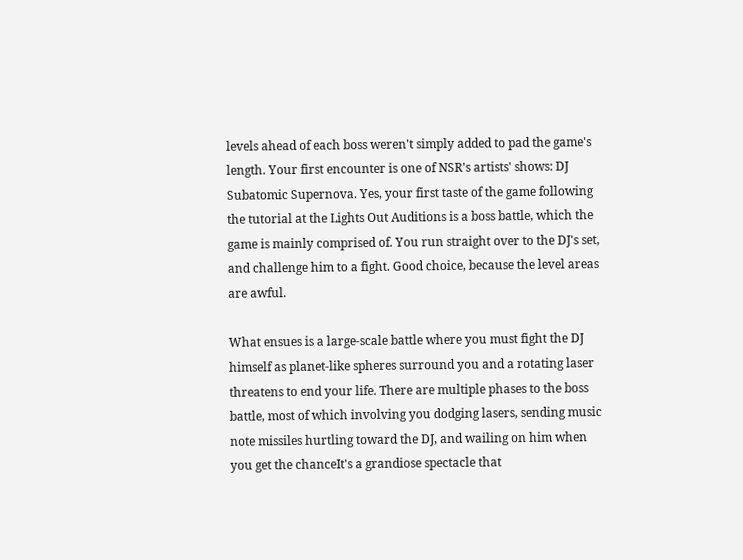levels ahead of each boss weren't simply added to pad the game's length. Your first encounter is one of NSR's artists' shows: DJ Subatomic Supernova. Yes, your first taste of the game following the tutorial at the Lights Out Auditions is a boss battle, which the game is mainly comprised of. You run straight over to the DJ's set, and challenge him to a fight. Good choice, because the level areas are awful.

What ensues is a large-scale battle where you must fight the DJ himself as planet-like spheres surround you and a rotating laser threatens to end your life. There are multiple phases to the boss battle, most of which involving you dodging lasers, sending music note missiles hurtling toward the DJ, and wailing on him when you get the chanceIt's a grandiose spectacle that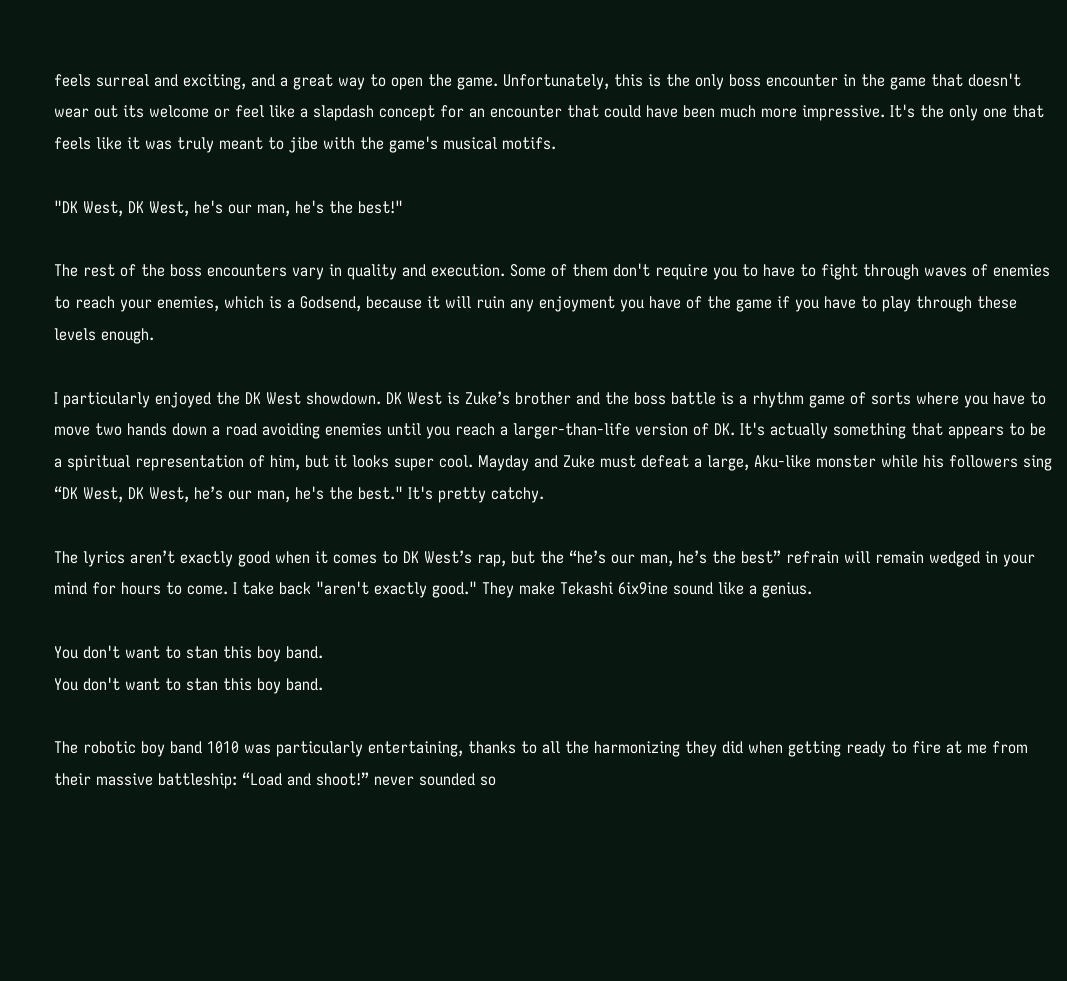feels surreal and exciting, and a great way to open the game. Unfortunately, this is the only boss encounter in the game that doesn't wear out its welcome or feel like a slapdash concept for an encounter that could have been much more impressive. It's the only one that feels like it was truly meant to jibe with the game's musical motifs.

"DK West, DK West, he's our man, he's the best!"

The rest of the boss encounters vary in quality and execution. Some of them don't require you to have to fight through waves of enemies to reach your enemies, which is a Godsend, because it will ruin any enjoyment you have of the game if you have to play through these levels enough.

I particularly enjoyed the DK West showdown. DK West is Zuke’s brother and the boss battle is a rhythm game of sorts where you have to move two hands down a road avoiding enemies until you reach a larger-than-life version of DK. It's actually something that appears to be a spiritual representation of him, but it looks super cool. Mayday and Zuke must defeat a large, Aku-like monster while his followers sing “DK West, DK West, he’s our man, he's the best." It's pretty catchy.

The lyrics aren’t exactly good when it comes to DK West’s rap, but the “he’s our man, he’s the best” refrain will remain wedged in your mind for hours to come. I take back "aren't exactly good." They make Tekashi 6ix9ine sound like a genius.

You don't want to stan this boy band.
You don't want to stan this boy band.

The robotic boy band 1010 was particularly entertaining, thanks to all the harmonizing they did when getting ready to fire at me from their massive battleship: “Load and shoot!” never sounded so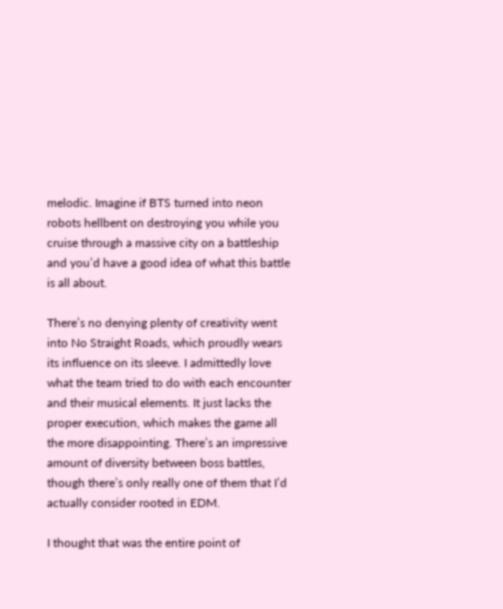melodic. Imagine if BTS turned into neon robots hellbent on destroying you while you cruise through a massive city on a battleship and you’d have a good idea of what this battle is all about.

There’s no denying plenty of creativity went into No Straight Roads, which proudly wears its influence on its sleeve. I admittedly love what the team tried to do with each encounter and their musical elements. It just lacks the proper execution, which makes the game all the more disappointing. There’s an impressive amount of diversity between boss battles, though there’s only really one of them that I’d actually consider rooted in EDM.

I thought that was the entire point of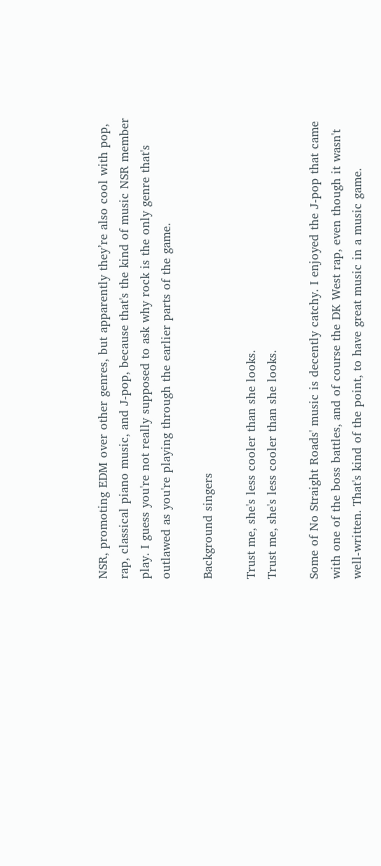NSR, promoting EDM over other genres, but apparently they’re also cool with pop, rap, classical piano music, and J-pop, because that's the kind of music NSR member play. I guess you're not really supposed to ask why rock is the only genre that's outlawed as you're playing through the earlier parts of the game.

Background singers

Trust me, she's less cooler than she looks.
Trust me, she's less cooler than she looks.

Some of No Straight Roads' music is decently catchy. I enjoyed the J-pop that came with one of the boss battles, and of course the DK West rap, even though it wasn't well-written. That's kind of the point, to have great music in a music game.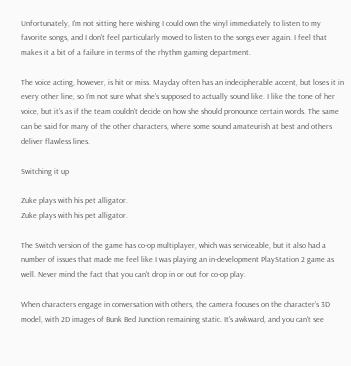Unfortunately, I'm not sitting here wishing I could own the vinyl immediately to listen to my favorite songs, and I don't feel particularly moved to listen to the songs ever again. I feel that makes it a bit of a failure in terms of the rhythm gaming department.

The voice acting, however, is hit or miss. Mayday often has an indecipherable accent, but loses it in every other line, so I’m not sure what she’s supposed to actually sound like. I like the tone of her voice, but it's as if the team couldn't decide on how she should pronounce certain words. The same can be said for many of the other characters, where some sound amateurish at best and others deliver flawless lines.

Switching it up

Zuke plays with his pet alligator.
Zuke plays with his pet alligator.

The Switch version of the game has co-op multiplayer, which was serviceable, but it also had a number of issues that made me feel like I was playing an in-development PlayStation 2 game as well. Never mind the fact that you can't drop in or out for co-op play.

When characters engage in conversation with others, the camera focuses on the character’s 3D model, with 2D images of Bunk Bed Junction remaining static. It's awkward, and you can't see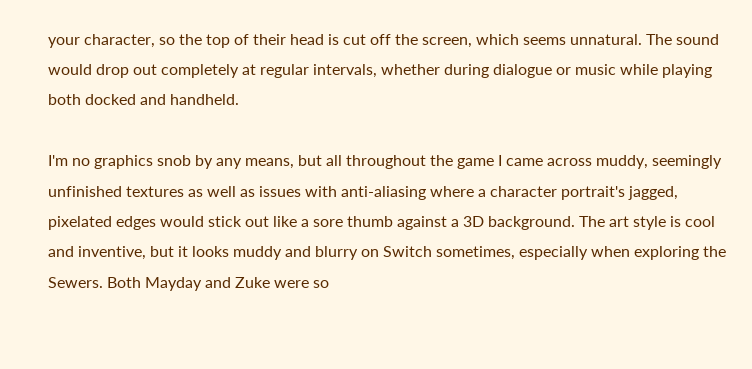your character, so the top of their head is cut off the screen, which seems unnatural. The sound would drop out completely at regular intervals, whether during dialogue or music while playing both docked and handheld.

I'm no graphics snob by any means, but all throughout the game I came across muddy, seemingly unfinished textures as well as issues with anti-aliasing where a character portrait's jagged, pixelated edges would stick out like a sore thumb against a 3D background. The art style is cool and inventive, but it looks muddy and blurry on Switch sometimes, especially when exploring the Sewers. Both Mayday and Zuke were so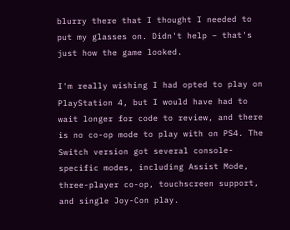blurry there that I thought I needed to put my glasses on. Didn't help – that's just how the game looked.

I'm really wishing I had opted to play on PlayStation 4, but I would have had to wait longer for code to review, and there is no co-op mode to play with on PS4. The Switch version got several console-specific modes, including Assist Mode, three-player co-op, touchscreen support, and single Joy-Con play.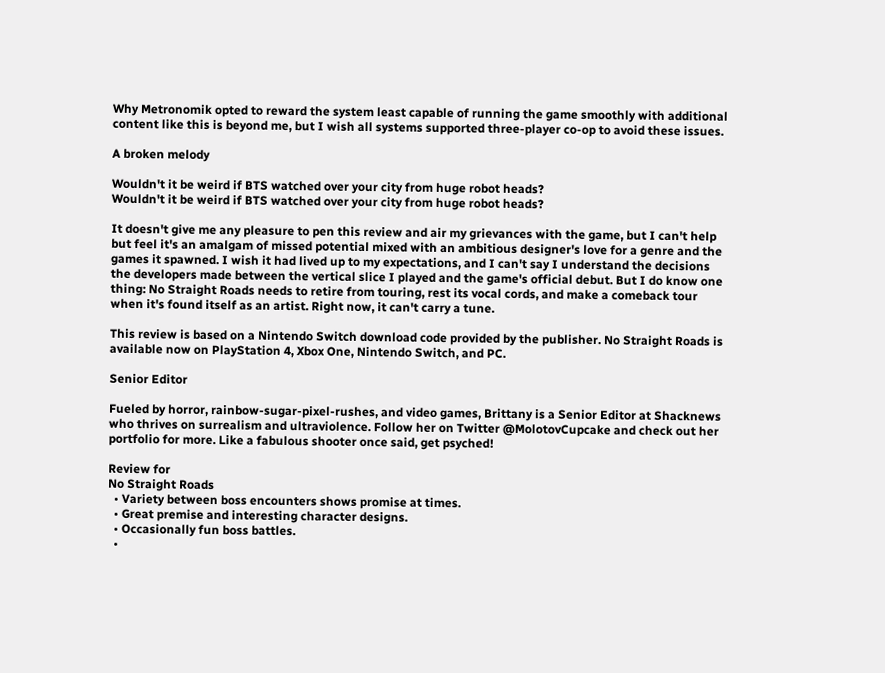Why Metronomik opted to reward the system least capable of running the game smoothly with additional content like this is beyond me, but I wish all systems supported three-player co-op to avoid these issues.

A broken melody

Wouldn't it be weird if BTS watched over your city from huge robot heads?
Wouldn't it be weird if BTS watched over your city from huge robot heads?

It doesn't give me any pleasure to pen this review and air my grievances with the game, but I can't help but feel it's an amalgam of missed potential mixed with an ambitious designer's love for a genre and the games it spawned. I wish it had lived up to my expectations, and I can't say I understand the decisions the developers made between the vertical slice I played and the game's official debut. But I do know one thing: No Straight Roads needs to retire from touring, rest its vocal cords, and make a comeback tour when it's found itself as an artist. Right now, it can't carry a tune.

This review is based on a Nintendo Switch download code provided by the publisher. No Straight Roads is available now on PlayStation 4, Xbox One, Nintendo Switch, and PC.

Senior Editor

Fueled by horror, rainbow-sugar-pixel-rushes, and video games, Brittany is a Senior Editor at Shacknews who thrives on surrealism and ultraviolence. Follow her on Twitter @MolotovCupcake and check out her portfolio for more. Like a fabulous shooter once said, get psyched!

Review for
No Straight Roads
  • Variety between boss encounters shows promise at times.
  • Great premise and interesting character designs.
  • Occasionally fun boss battles.
  •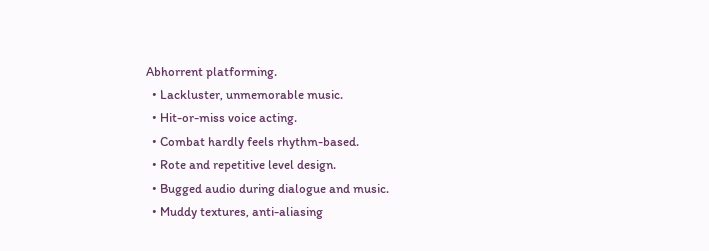Abhorrent platforming.
  • Lackluster, unmemorable music.
  • Hit-or-miss voice acting.
  • Combat hardly feels rhythm-based.
  • Rote and repetitive level design.
  • Bugged audio during dialogue and music.
  • Muddy textures, anti-aliasing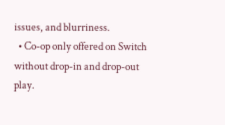issues, and blurriness.
  • Co-op only offered on Switch without drop-in and drop-out play.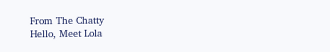From The Chatty
Hello, Meet Lola